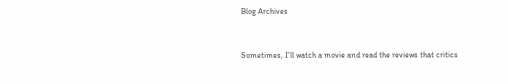Blog Archives


Sometimes, I’ll watch a movie and read the reviews that critics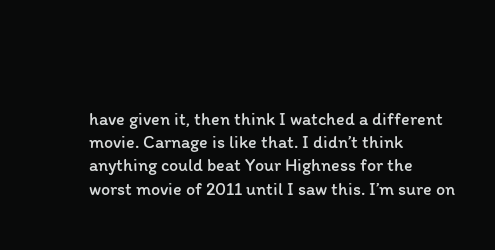have given it, then think I watched a different movie. Carnage is like that. I didn’t think anything could beat Your Highness for the worst movie of 2011 until I saw this. I’m sure on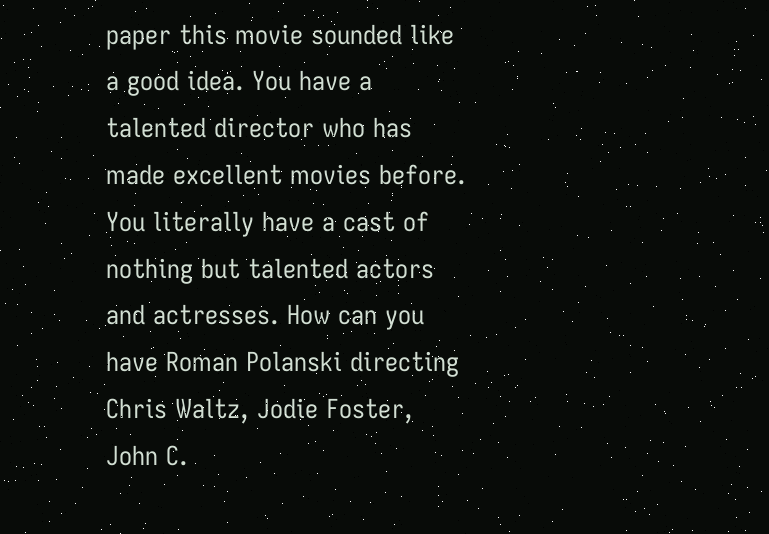paper this movie sounded like a good idea. You have a talented director who has made excellent movies before. You literally have a cast of nothing but talented actors and actresses. How can you have Roman Polanski directing Chris Waltz, Jodie Foster, John C.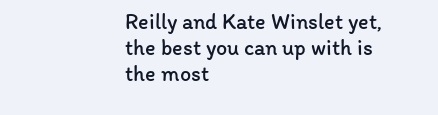Reilly and Kate Winslet yet, the best you can up with is the most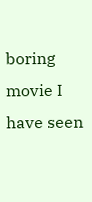boring movie I have seen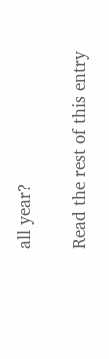all year?

Read the rest of this entry